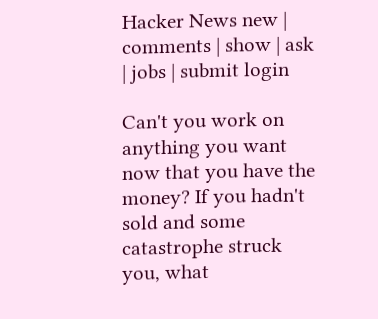Hacker News new | comments | show | ask | jobs | submit login

Can't you work on anything you want now that you have the money? If you hadn't sold and some catastrophe struck you, what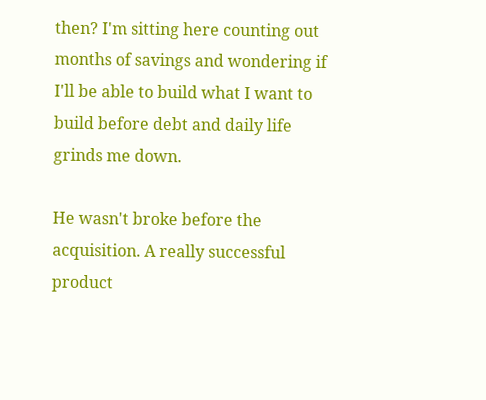then? I'm sitting here counting out months of savings and wondering if I'll be able to build what I want to build before debt and daily life grinds me down.

He wasn't broke before the acquisition. A really successful product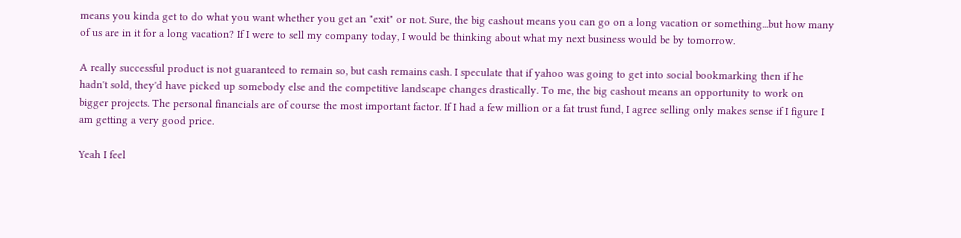means you kinda get to do what you want whether you get an "exit" or not. Sure, the big cashout means you can go on a long vacation or something...but how many of us are in it for a long vacation? If I were to sell my company today, I would be thinking about what my next business would be by tomorrow.

A really successful product is not guaranteed to remain so, but cash remains cash. I speculate that if yahoo was going to get into social bookmarking then if he hadn't sold, they'd have picked up somebody else and the competitive landscape changes drastically. To me, the big cashout means an opportunity to work on bigger projects. The personal financials are of course the most important factor. If I had a few million or a fat trust fund, I agree selling only makes sense if I figure I am getting a very good price.

Yeah I feel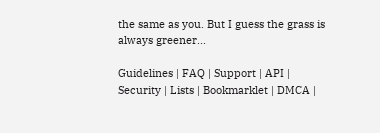the same as you. But I guess the grass is always greener...

Guidelines | FAQ | Support | API | Security | Lists | Bookmarklet | DMCA |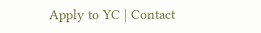Apply to YC | Contact